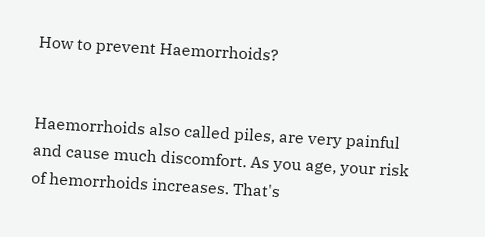How to prevent Haemorrhoids?


Haemorrhoids also called piles, are very painful and cause much discomfort. As you age, your risk of hemorrhoids increases. That's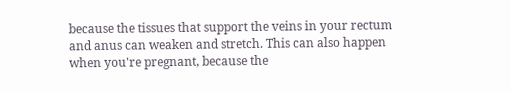because the tissues that support the veins in your rectum and anus can weaken and stretch. This can also happen when you're pregnant, because the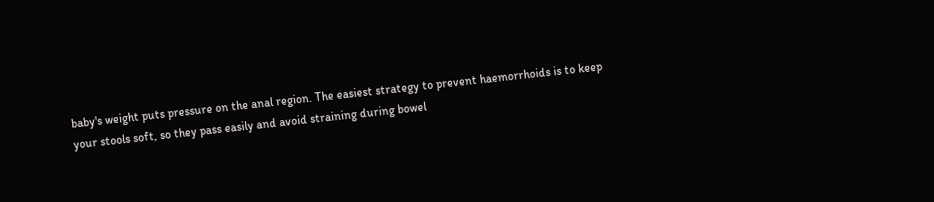baby's weight puts pressure on the anal region. The easiest strategy to prevent haemorrhoids is to keep your stools soft, so they pass easily and avoid straining during bowel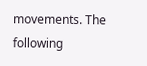movements. The following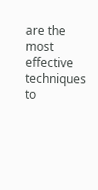are the most effective techniques to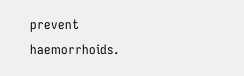prevent haemorrhoids.